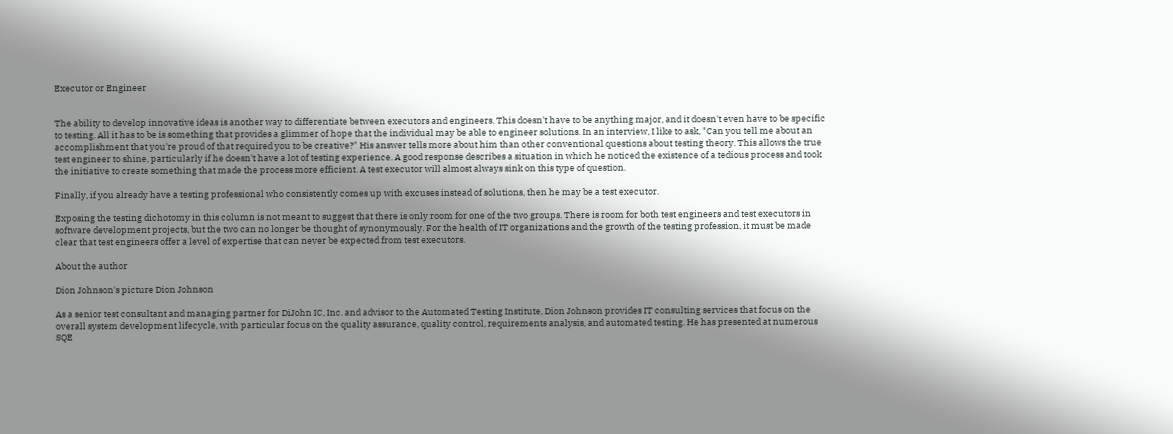Executor or Engineer


The ability to develop innovative ideas is another way to differentiate between executors and engineers. This doesn't have to be anything major, and it doesn't even have to be specific to testing. All it has to be is something that provides a glimmer of hope that the individual may be able to engineer solutions. In an interview, I like to ask, "Can you tell me about an accomplishment that you're proud of that required you to be creative?" His answer tells more about him than other conventional questions about testing theory. This allows the true test engineer to shine, particularly if he doesn't have a lot of testing experience. A good response describes a situation in which he noticed the existence of a tedious process and took the initiative to create something that made the process more efficient. A test executor will almost always sink on this type of question.

Finally, if you already have a testing professional who consistently comes up with excuses instead of solutions, then he may be a test executor.

Exposing the testing dichotomy in this column is not meant to suggest that there is only room for one of the two groups. There is room for both test engineers and test executors in software development projects, but the two can no longer be thought of synonymously. For the health of IT organizations and the growth of the testing profession, it must be made clear that test engineers offer a level of expertise that can never be expected from test executors.

About the author

Dion Johnson's picture Dion Johnson

As a senior test consultant and managing partner for DiJohn IC, Inc. and advisor to the Automated Testing Institute, Dion Johnson provides IT consulting services that focus on the overall system development lifecycle, with particular focus on the quality assurance, quality control, requirements analysis, and automated testing. He has presented at numerous SQE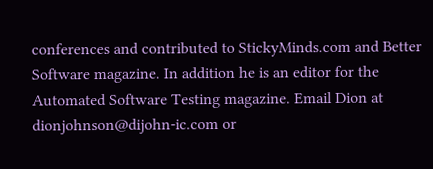conferences and contributed to StickyMinds.com and Better Software magazine. In addition he is an editor for the Automated Software Testing magazine. Email Dion at dionjohnson@dijohn-ic.com or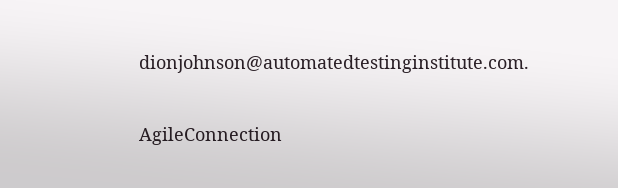dionjohnson@automatedtestinginstitute.com.

AgileConnection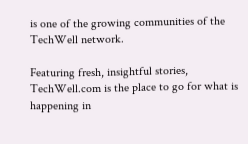is one of the growing communities of the TechWell network.

Featuring fresh, insightful stories, TechWell.com is the place to go for what is happening in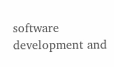software development and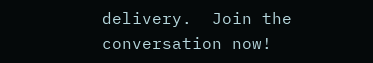delivery.  Join the conversation now!